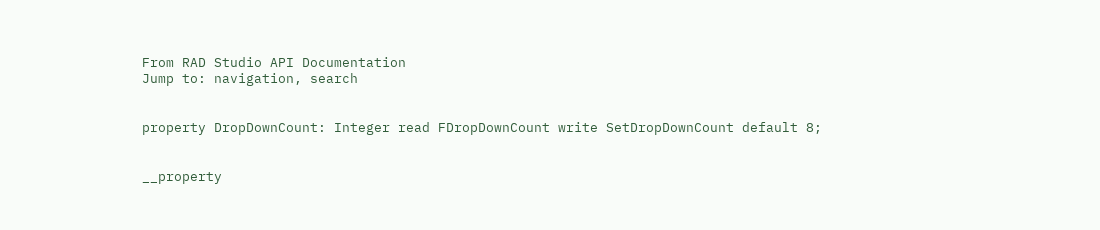From RAD Studio API Documentation
Jump to: navigation, search


property DropDownCount: Integer read FDropDownCount write SetDropDownCount default 8;


__property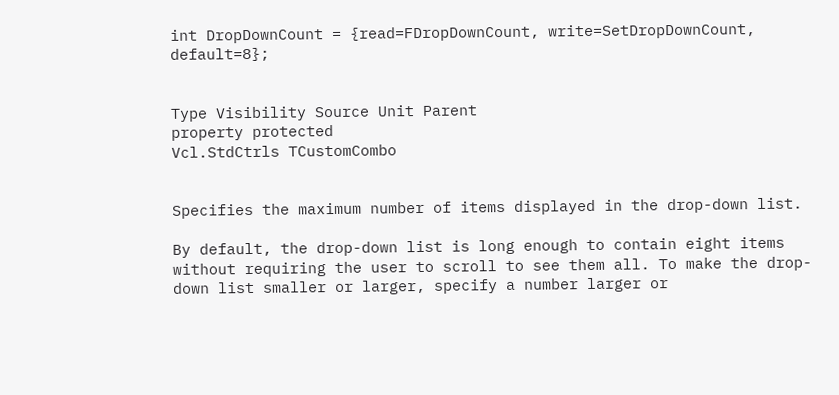int DropDownCount = {read=FDropDownCount, write=SetDropDownCount, default=8};


Type Visibility Source Unit Parent
property protected
Vcl.StdCtrls TCustomCombo


Specifies the maximum number of items displayed in the drop-down list.

By default, the drop-down list is long enough to contain eight items without requiring the user to scroll to see them all. To make the drop-down list smaller or larger, specify a number larger or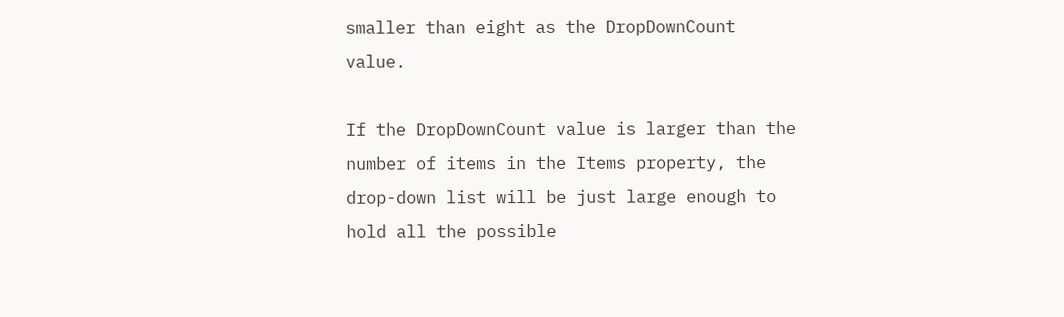smaller than eight as the DropDownCount value.

If the DropDownCount value is larger than the number of items in the Items property, the drop-down list will be just large enough to hold all the possible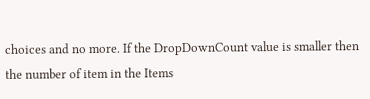choices and no more. If the DropDownCount value is smaller then the number of item in the Items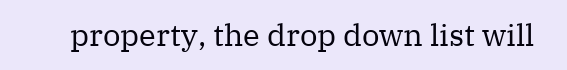property, the drop down list will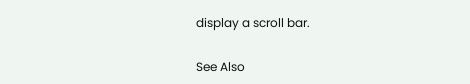display a scroll bar.

See Also